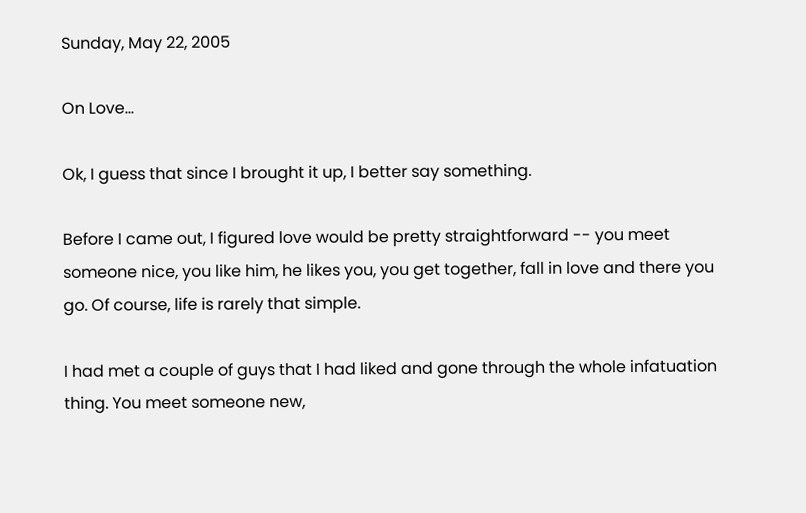Sunday, May 22, 2005

On Love...

Ok, I guess that since I brought it up, I better say something.

Before I came out, I figured love would be pretty straightforward -- you meet someone nice, you like him, he likes you, you get together, fall in love and there you go. Of course, life is rarely that simple.

I had met a couple of guys that I had liked and gone through the whole infatuation thing. You meet someone new,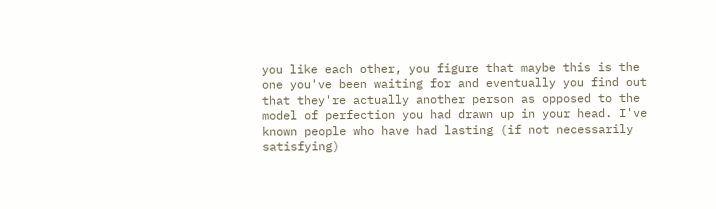you like each other, you figure that maybe this is the one you've been waiting for and eventually you find out that they're actually another person as opposed to the model of perfection you had drawn up in your head. I've known people who have had lasting (if not necessarily satisfying)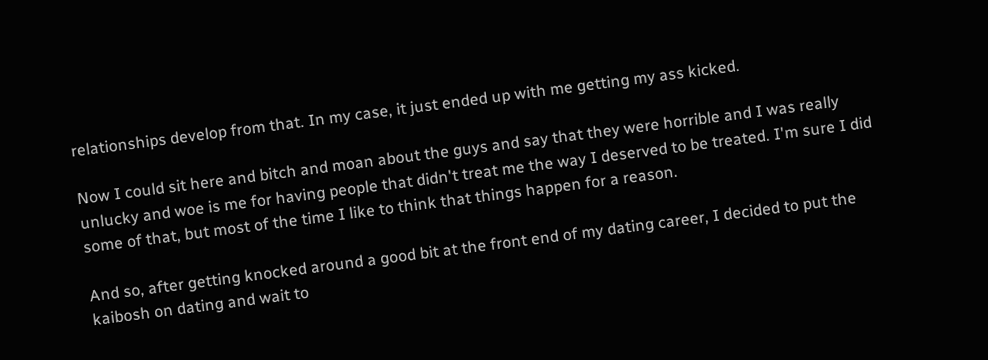relationships develop from that. In my case, it just ended up with me getting my ass kicked.

Now I could sit here and bitch and moan about the guys and say that they were horrible and I was really unlucky and woe is me for having people that didn't treat me the way I deserved to be treated. I'm sure I did some of that, but most of the time I like to think that things happen for a reason.

And so, after getting knocked around a good bit at the front end of my dating career, I decided to put the kaibosh on dating and wait to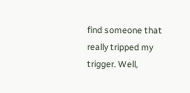find someone that really tripped my trigger. Well,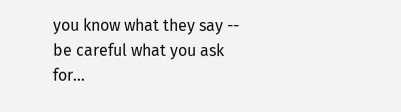you know what they say -- be careful what you ask for...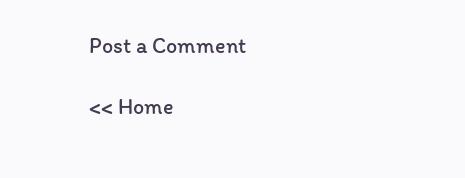Post a Comment

<< Home